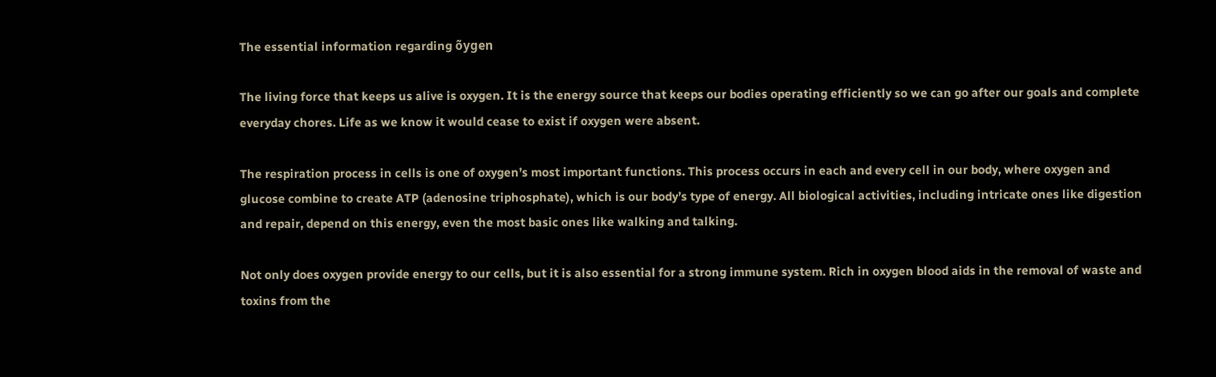The essential information regarding õygen

The living force that keeps us alive is oxygen. It is the energy source that keeps our bodies operating efficiently so we can go after our goals and complete everyday chores. Life as we know it would cease to exist if oxygen were absent.

The respiration process in cells is one of oxygen’s most important functions. This process occurs in each and every cell in our body, where oxygen and glucose combine to create ATP (adenosine triphosphate), which is our body’s type of energy. All biological activities, including intricate ones like digestion and repair, depend on this energy, even the most basic ones like walking and talking.

Not only does oxygen provide energy to our cells, but it is also essential for a strong immune system. Rich in oxygen blood aids in the removal of waste and toxins from the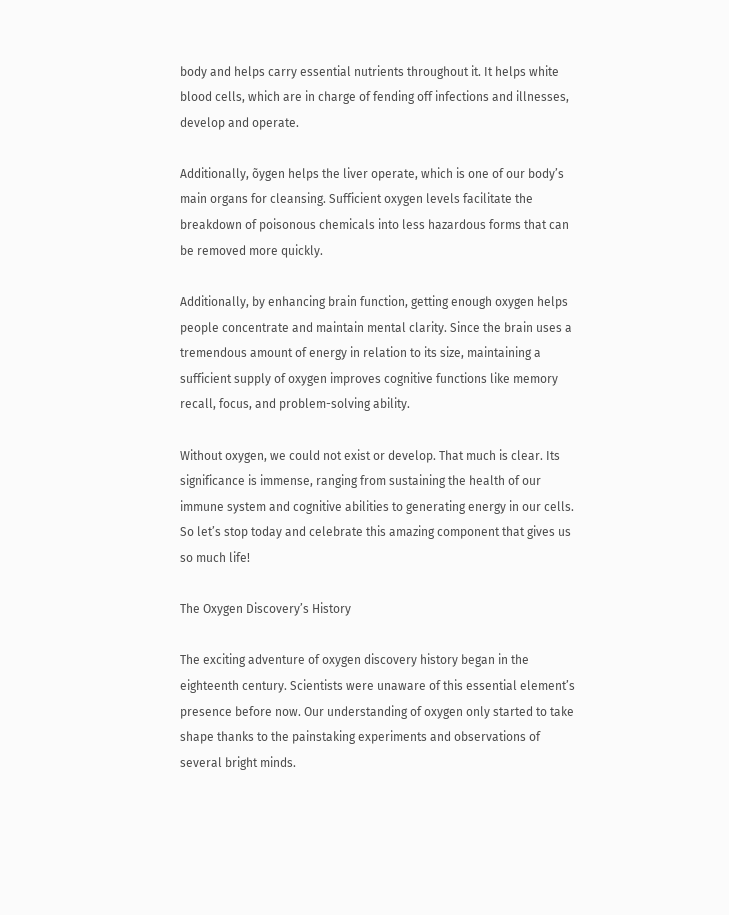body and helps carry essential nutrients throughout it. It helps white blood cells, which are in charge of fending off infections and illnesses, develop and operate.

Additionally, õygen helps the liver operate, which is one of our body’s main organs for cleansing. Sufficient oxygen levels facilitate the breakdown of poisonous chemicals into less hazardous forms that can be removed more quickly.

Additionally, by enhancing brain function, getting enough oxygen helps people concentrate and maintain mental clarity. Since the brain uses a tremendous amount of energy in relation to its size, maintaining a sufficient supply of oxygen improves cognitive functions like memory recall, focus, and problem-solving ability.

Without oxygen, we could not exist or develop. That much is clear. Its significance is immense, ranging from sustaining the health of our immune system and cognitive abilities to generating energy in our cells. So let’s stop today and celebrate this amazing component that gives us so much life!

The Oxygen Discovery’s History

The exciting adventure of oxygen discovery history began in the eighteenth century. Scientists were unaware of this essential element’s presence before now. Our understanding of oxygen only started to take shape thanks to the painstaking experiments and observations of several bright minds.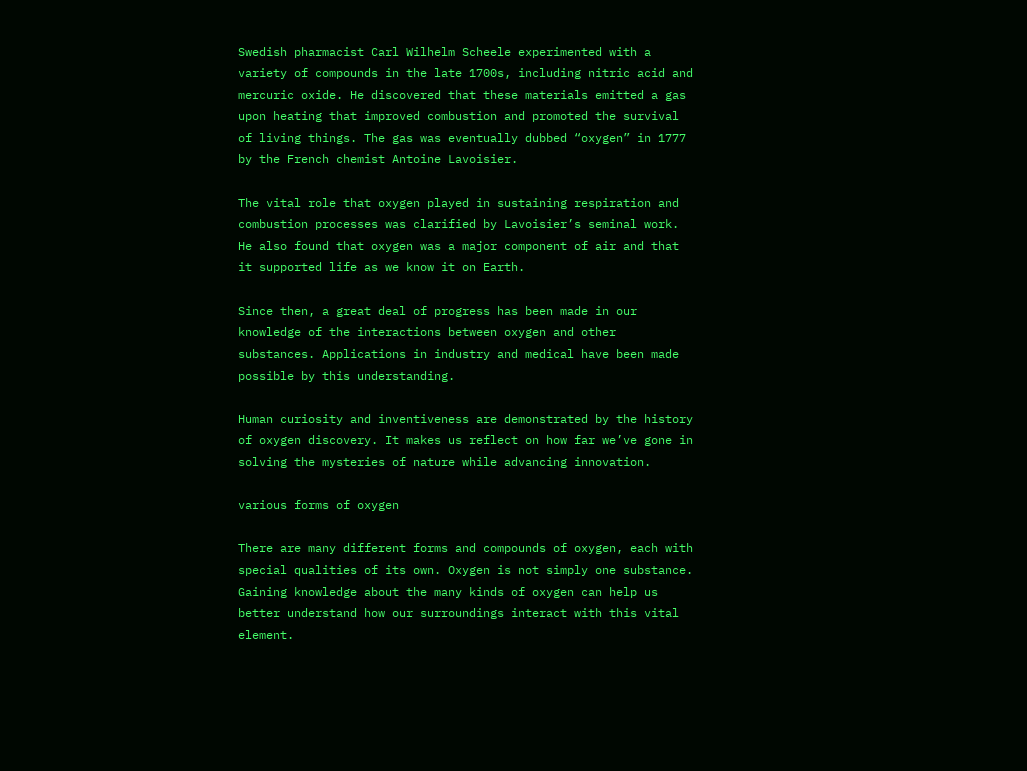Swedish pharmacist Carl Wilhelm Scheele experimented with a variety of compounds in the late 1700s, including nitric acid and mercuric oxide. He discovered that these materials emitted a gas upon heating that improved combustion and promoted the survival of living things. The gas was eventually dubbed “oxygen” in 1777 by the French chemist Antoine Lavoisier.

The vital role that oxygen played in sustaining respiration and combustion processes was clarified by Lavoisier’s seminal work. He also found that oxygen was a major component of air and that it supported life as we know it on Earth.

Since then, a great deal of progress has been made in our knowledge of the interactions between oxygen and other substances. Applications in industry and medical have been made possible by this understanding.

Human curiosity and inventiveness are demonstrated by the history of oxygen discovery. It makes us reflect on how far we’ve gone in solving the mysteries of nature while advancing innovation.

various forms of oxygen

There are many different forms and compounds of oxygen, each with special qualities of its own. Oxygen is not simply one substance. Gaining knowledge about the many kinds of oxygen can help us better understand how our surroundings interact with this vital element.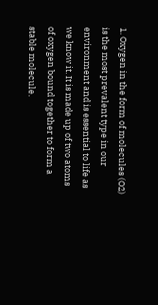1. Oxygen in the form of molecules (O2) is the most prevalent type in our environment and is essential to life as we know it. It is made up of two atoms of oxygen bound together to form a stable molecule.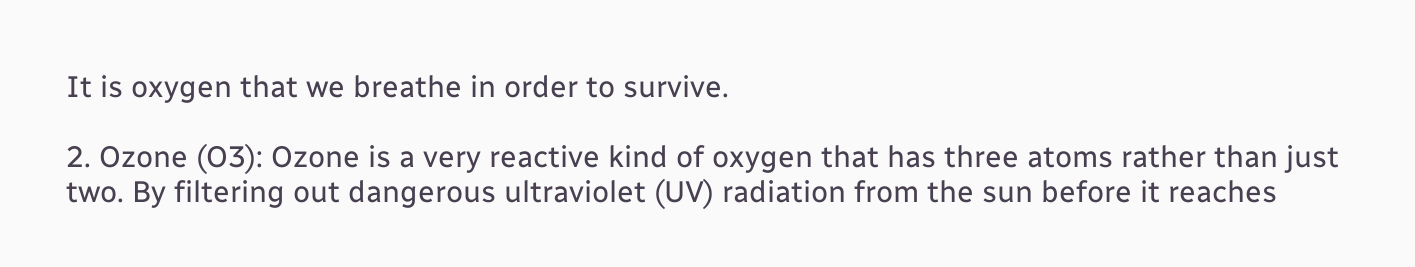It is oxygen that we breathe in order to survive.

2. Ozone (O3): Ozone is a very reactive kind of oxygen that has three atoms rather than just two. By filtering out dangerous ultraviolet (UV) radiation from the sun before it reaches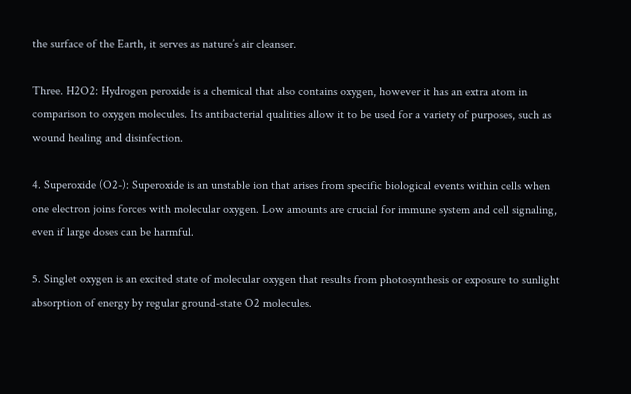the surface of the Earth, it serves as nature’s air cleanser.

Three. H2O2: Hydrogen peroxide is a chemical that also contains oxygen, however it has an extra atom in comparison to oxygen molecules. Its antibacterial qualities allow it to be used for a variety of purposes, such as wound healing and disinfection.

4. Superoxide (O2-): Superoxide is an unstable ion that arises from specific biological events within cells when one electron joins forces with molecular oxygen. Low amounts are crucial for immune system and cell signaling, even if large doses can be harmful.

5. Singlet oxygen is an excited state of molecular oxygen that results from photosynthesis or exposure to sunlight absorption of energy by regular ground-state O2 molecules.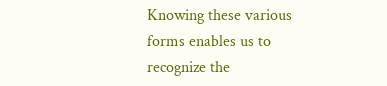Knowing these various forms enables us to recognize the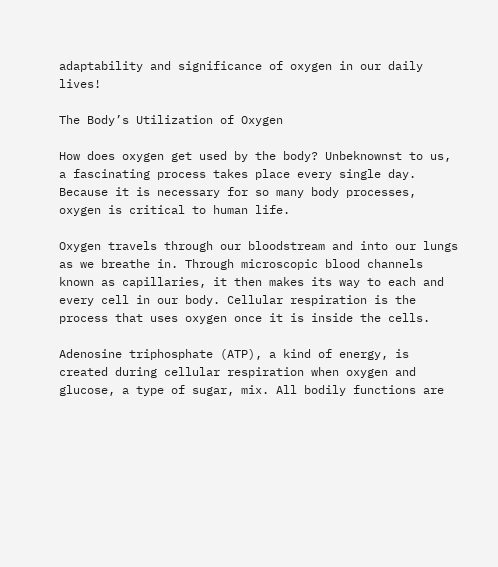adaptability and significance of oxygen in our daily lives!

The Body’s Utilization of Oxygen

How does oxygen get used by the body? Unbeknownst to us, a fascinating process takes place every single day. Because it is necessary for so many body processes, oxygen is critical to human life.

Oxygen travels through our bloodstream and into our lungs as we breathe in. Through microscopic blood channels known as capillaries, it then makes its way to each and every cell in our body. Cellular respiration is the process that uses oxygen once it is inside the cells.

Adenosine triphosphate (ATP), a kind of energy, is created during cellular respiration when oxygen and glucose, a type of sugar, mix. All bodily functions are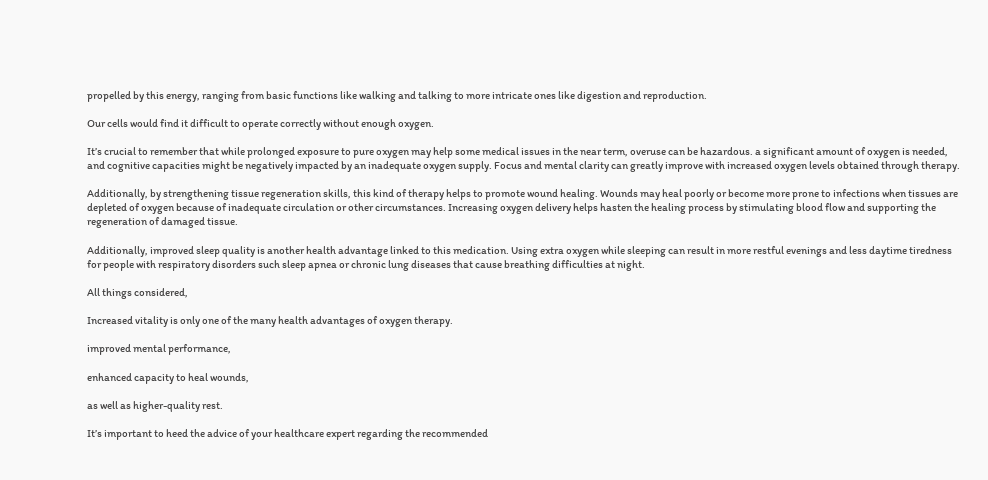propelled by this energy, ranging from basic functions like walking and talking to more intricate ones like digestion and reproduction.

Our cells would find it difficult to operate correctly without enough oxygen.

It’s crucial to remember that while prolonged exposure to pure oxygen may help some medical issues in the near term, overuse can be hazardous. a significant amount of oxygen is needed, and cognitive capacities might be negatively impacted by an inadequate oxygen supply. Focus and mental clarity can greatly improve with increased oxygen levels obtained through therapy.

Additionally, by strengthening tissue regeneration skills, this kind of therapy helps to promote wound healing. Wounds may heal poorly or become more prone to infections when tissues are depleted of oxygen because of inadequate circulation or other circumstances. Increasing oxygen delivery helps hasten the healing process by stimulating blood flow and supporting the regeneration of damaged tissue.

Additionally, improved sleep quality is another health advantage linked to this medication. Using extra oxygen while sleeping can result in more restful evenings and less daytime tiredness for people with respiratory disorders such sleep apnea or chronic lung diseases that cause breathing difficulties at night.

All things considered,

Increased vitality is only one of the many health advantages of oxygen therapy.

improved mental performance,

enhanced capacity to heal wounds,

as well as higher-quality rest.

It’s important to heed the advice of your healthcare expert regarding the recommended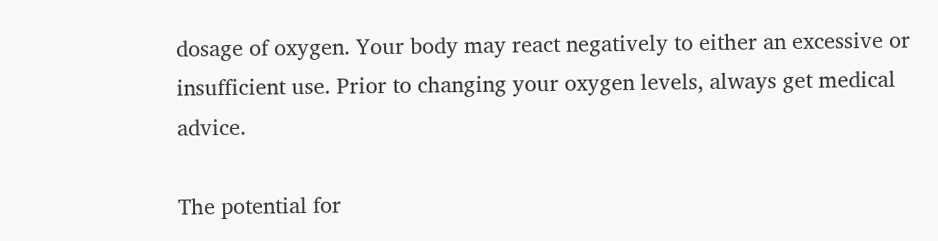dosage of oxygen. Your body may react negatively to either an excessive or insufficient use. Prior to changing your oxygen levels, always get medical advice.

The potential for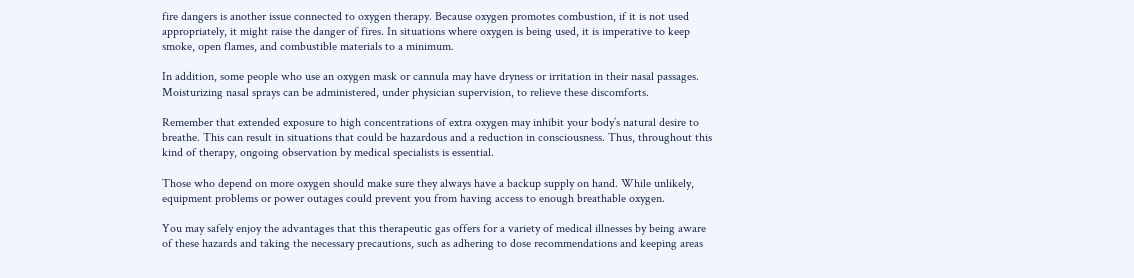fire dangers is another issue connected to oxygen therapy. Because oxygen promotes combustion, if it is not used appropriately, it might raise the danger of fires. In situations where oxygen is being used, it is imperative to keep smoke, open flames, and combustible materials to a minimum.

In addition, some people who use an oxygen mask or cannula may have dryness or irritation in their nasal passages. Moisturizing nasal sprays can be administered, under physician supervision, to relieve these discomforts.

Remember that extended exposure to high concentrations of extra oxygen may inhibit your body’s natural desire to breathe. This can result in situations that could be hazardous and a reduction in consciousness. Thus, throughout this kind of therapy, ongoing observation by medical specialists is essential.

Those who depend on more oxygen should make sure they always have a backup supply on hand. While unlikely, equipment problems or power outages could prevent you from having access to enough breathable oxygen.

You may safely enjoy the advantages that this therapeutic gas offers for a variety of medical illnesses by being aware of these hazards and taking the necessary precautions, such as adhering to dose recommendations and keeping areas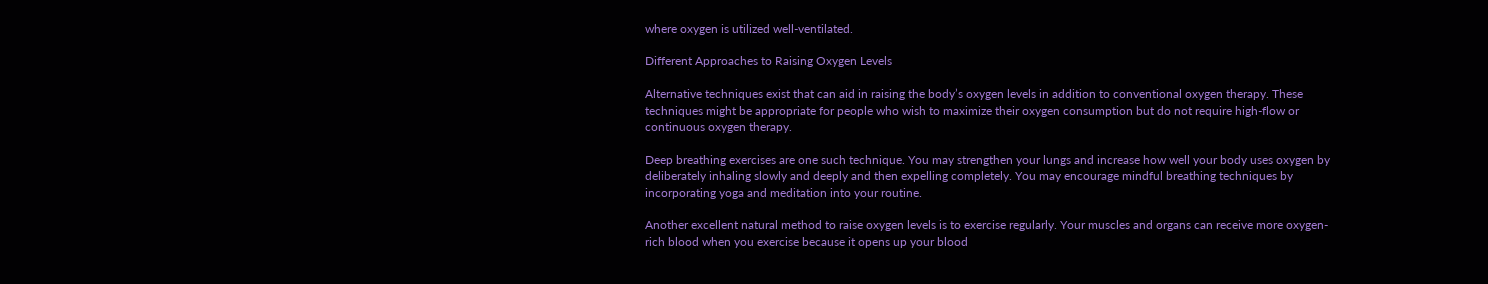where oxygen is utilized well-ventilated.

Different Approaches to Raising Oxygen Levels

Alternative techniques exist that can aid in raising the body’s oxygen levels in addition to conventional oxygen therapy. These techniques might be appropriate for people who wish to maximize their oxygen consumption but do not require high-flow or continuous oxygen therapy.

Deep breathing exercises are one such technique. You may strengthen your lungs and increase how well your body uses oxygen by deliberately inhaling slowly and deeply and then expelling completely. You may encourage mindful breathing techniques by incorporating yoga and meditation into your routine.

Another excellent natural method to raise oxygen levels is to exercise regularly. Your muscles and organs can receive more oxygen-rich blood when you exercise because it opens up your blood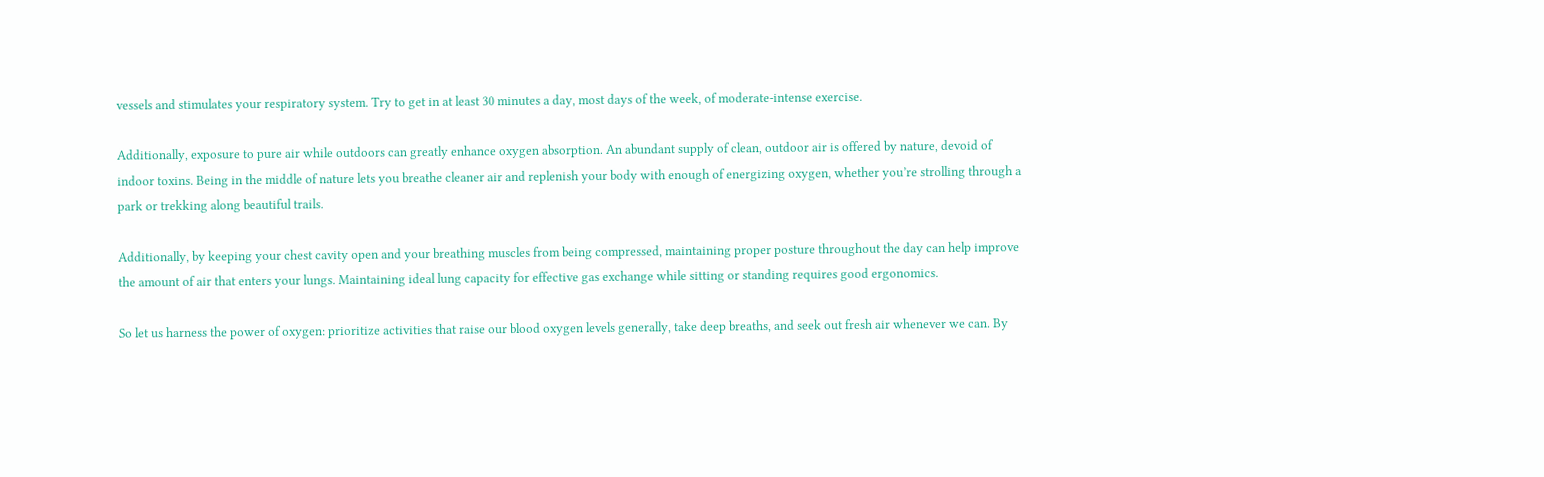vessels and stimulates your respiratory system. Try to get in at least 30 minutes a day, most days of the week, of moderate-intense exercise.

Additionally, exposure to pure air while outdoors can greatly enhance oxygen absorption. An abundant supply of clean, outdoor air is offered by nature, devoid of indoor toxins. Being in the middle of nature lets you breathe cleaner air and replenish your body with enough of energizing oxygen, whether you’re strolling through a park or trekking along beautiful trails.

Additionally, by keeping your chest cavity open and your breathing muscles from being compressed, maintaining proper posture throughout the day can help improve the amount of air that enters your lungs. Maintaining ideal lung capacity for effective gas exchange while sitting or standing requires good ergonomics.

So let us harness the power of oxygen: prioritize activities that raise our blood oxygen levels generally, take deep breaths, and seek out fresh air whenever we can. By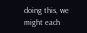doing this, we might each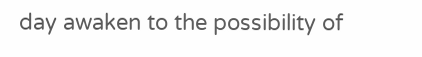day awaken to the possibility of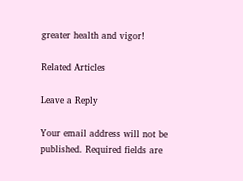greater health and vigor!

Related Articles

Leave a Reply

Your email address will not be published. Required fields are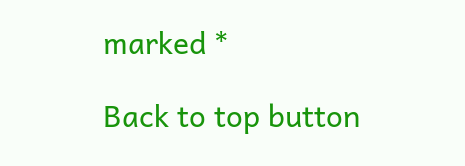marked *

Back to top button